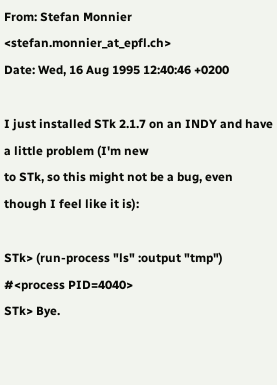From: Stefan Monnier <stefan.monnier_at_epfl.ch>
Date: Wed, 16 Aug 1995 12:40:46 +0200

I just installed STk 2.1.7 on an INDY and have a little problem (I'm new
to STk, so this might not be a bug, even though I feel like it is):

STk> (run-process "ls" :output "tmp")
#<process PID=4040>
STk> Bye.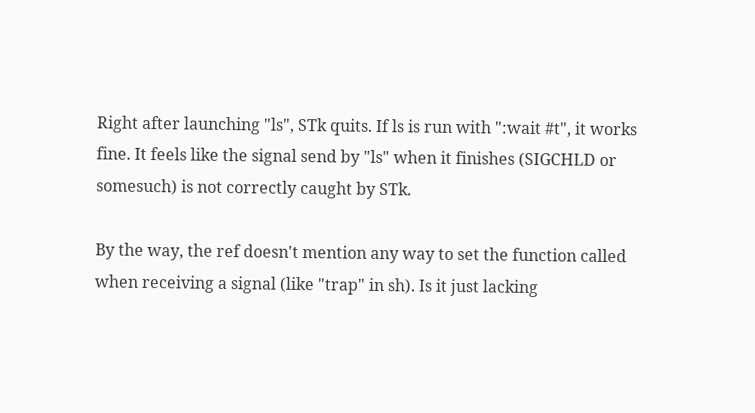Right after launching "ls", STk quits. If ls is run with ":wait #t", it works
fine. It feels like the signal send by "ls" when it finishes (SIGCHLD or
somesuch) is not correctly caught by STk.

By the way, the ref doesn't mention any way to set the function called
when receiving a signal (like "trap" in sh). Is it just lacking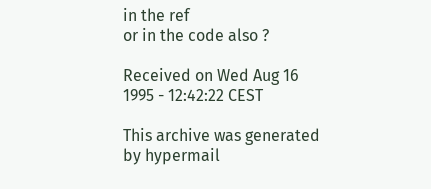in the ref
or in the code also ?

Received on Wed Aug 16 1995 - 12:42:22 CEST

This archive was generated by hypermail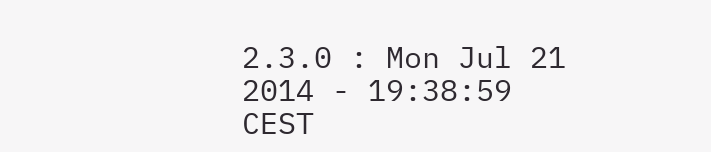2.3.0 : Mon Jul 21 2014 - 19:38:59 CEST